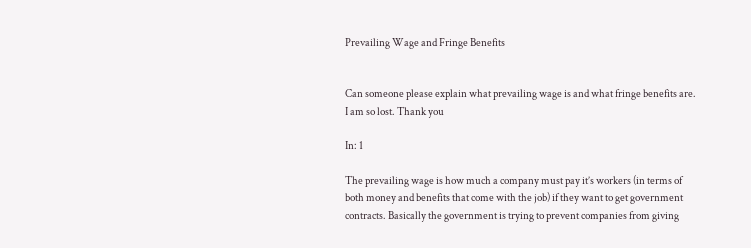Prevailing Wage and Fringe Benefits


Can someone please explain what prevailing wage is and what fringe benefits are. I am so lost. Thank you

In: 1

The prevailing wage is how much a company must pay it’s workers (in terms of both money and benefits that come with the job) if they want to get government contracts. Basically the government is trying to prevent companies from giving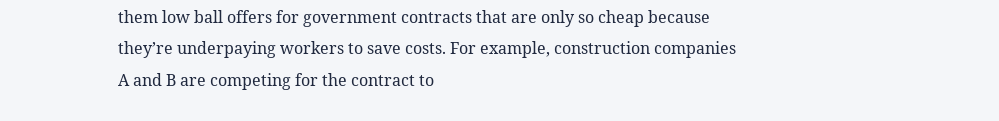them low ball offers for government contracts that are only so cheap because they’re underpaying workers to save costs. For example, construction companies A and B are competing for the contract to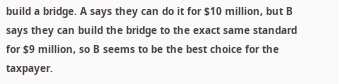build a bridge. A says they can do it for $10 million, but B says they can build the bridge to the exact same standard for $9 million, so B seems to be the best choice for the taxpayer.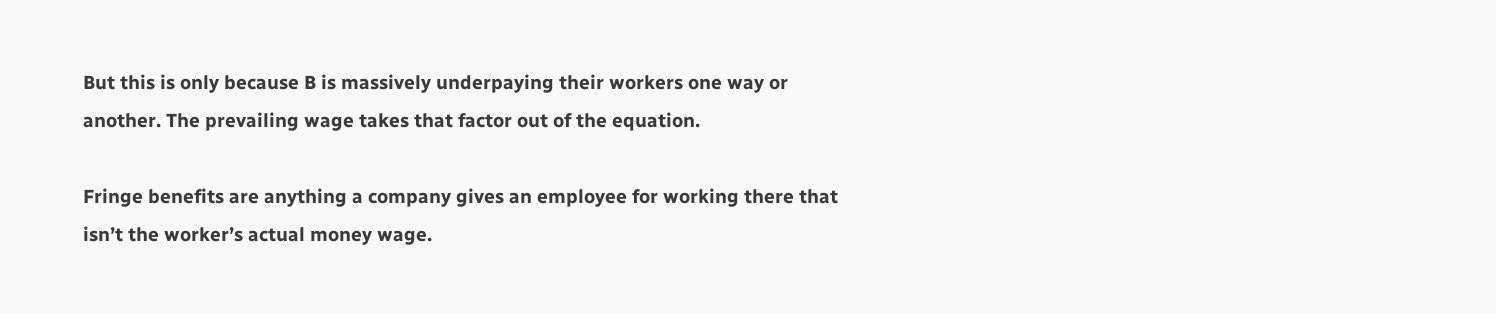But this is only because B is massively underpaying their workers one way or another. The prevailing wage takes that factor out of the equation.

Fringe benefits are anything a company gives an employee for working there that isn’t the worker’s actual money wage.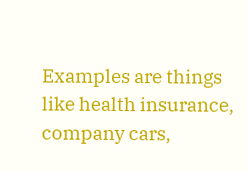Examples are things like health insurance, company cars,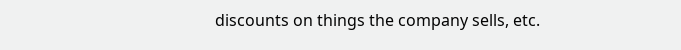discounts on things the company sells, etc.